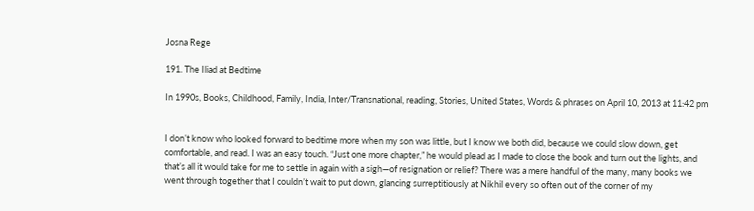Josna Rege

191. The Iliad at Bedtime

In 1990s, Books, Childhood, Family, India, Inter/Transnational, reading, Stories, United States, Words & phrases on April 10, 2013 at 11:42 pm


I don’t know who looked forward to bedtime more when my son was little, but I know we both did, because we could slow down, get comfortable, and read. I was an easy touch. “Just one more chapter,” he would plead as I made to close the book and turn out the lights, and that’s all it would take for me to settle in again with a sigh—of resignation or relief? There was a mere handful of the many, many books we went through together that I couldn’t wait to put down, glancing surreptitiously at Nikhil every so often out of the corner of my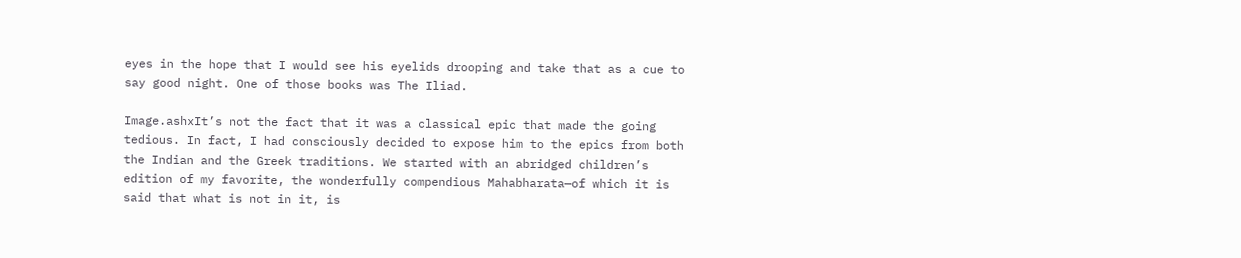eyes in the hope that I would see his eyelids drooping and take that as a cue to say good night. One of those books was The Iliad.

Image.ashxIt’s not the fact that it was a classical epic that made the going tedious. In fact, I had consciously decided to expose him to the epics from both the Indian and the Greek traditions. We started with an abridged children’s edition of my favorite, the wonderfully compendious Mahabharata—of which it is said that what is not in it, is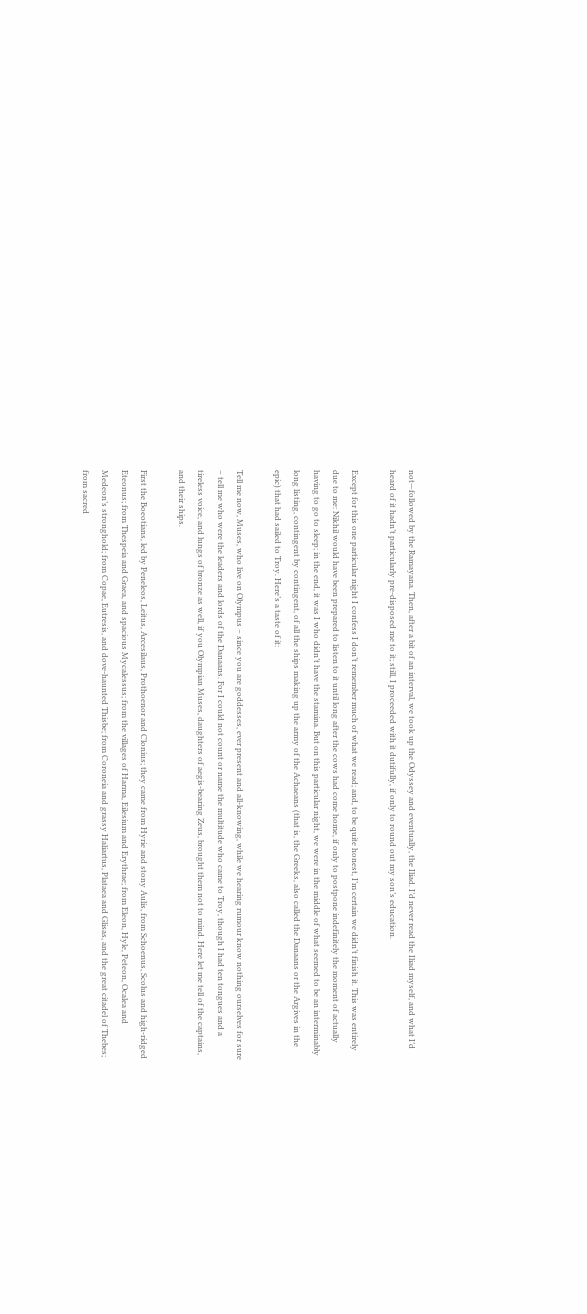not—followed by the Ramayana. Then, after a bit of an interval, we took up the Odyssey and eventually, the Iliad. I’d never read the Iliad myself, and what I’d heard of it hadn’t particularly pre-disposed me to it; still, I proceeded with it dutifully, if only to round out my son’s education.

Except for this one particular night I confess I don’t remember much of what we read; and, to be quite honest, I’m certain we didn’t finish it. This was entirely due to me: Nikhil would have been prepared to listen to it until long after the cows had come home, if only to postpone indefinitely the moment of actually having to go to sleep; in the end, it was I who didn’t have the stamina. But on this particular night, we were in the middle of what seemed to be an interminably long listing, contingent by contingent, of all the ships making up the army of the Achaeans (that is, the Greeks, also called the Danaans or the Argives in the epic) that had sailed to Troy. Here’s a taste of it:

Tell me now, Muses, who live on Olympus – since you are goddesses, ever present and all-knowing, while we hearing rumour know nothing ourselves for sure – tell me who were the leaders and lords of the Danaans. For I could not count or name the multitude who came to Troy, though I had ten tongues and a tireless voice, and lungs of bronze as well, if you Olympian Muses, daughters of aegis-bearing Zeus, brought them not to mind. Here let me tell of the captains, and their ships.

First the Boeotians, led by Peneleos, Leitus, Arcesilaus, Prothoenor and Clonius; they came from Hyrie and stony Aulis, from Schoenus, Scolus and high-ridged Eteonus; from Thespeia and Graea, and spacious Mycalessus; from the villages of Harma, Eilesium and Erythrae; from Eleon, Hyle, Peteon, Ocalea and Medeon’s stronghold; from Copae, Eutresis, and dove-haunted Thisbe; from Coroneia and grassy Haliartus, Plataea and Glisas, and the great citadel of Thebes; from sacred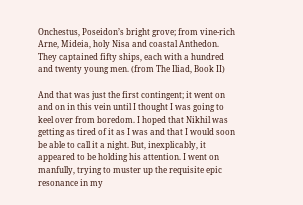Onchestus, Poseidon’s bright grove; from vine-rich Arne, Mideia, holy Nisa and coastal Anthedon. They captained fifty ships, each with a hundred and twenty young men. (from The Iliad, Book II)

And that was just the first contingent; it went on and on in this vein until I thought I was going to keel over from boredom. I hoped that Nikhil was getting as tired of it as I was and that I would soon be able to call it a night. But, inexplicably, it appeared to be holding his attention. I went on manfully, trying to muster up the requisite epic resonance in my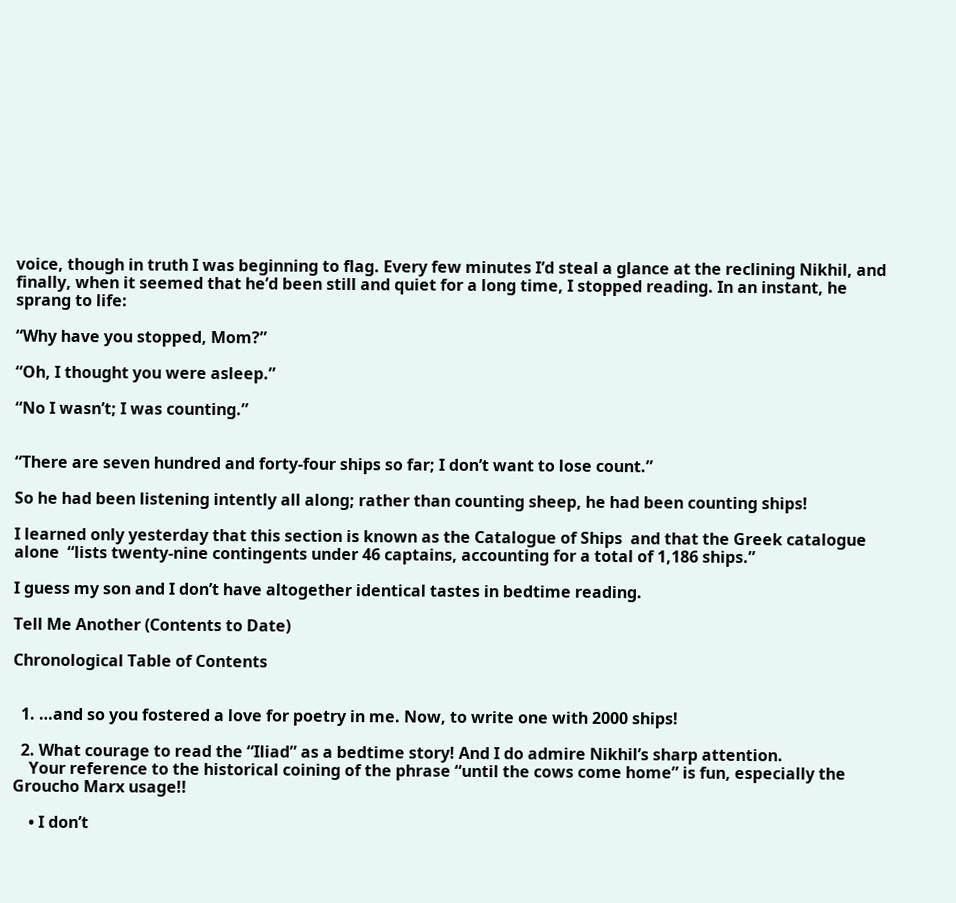voice, though in truth I was beginning to flag. Every few minutes I’d steal a glance at the reclining Nikhil, and finally, when it seemed that he’d been still and quiet for a long time, I stopped reading. In an instant, he sprang to life:

“Why have you stopped, Mom?”

“Oh, I thought you were asleep.”

“No I wasn’t; I was counting.”


“There are seven hundred and forty-four ships so far; I don’t want to lose count.”

So he had been listening intently all along; rather than counting sheep, he had been counting ships!

I learned only yesterday that this section is known as the Catalogue of Ships  and that the Greek catalogue alone  “lists twenty-nine contingents under 46 captains, accounting for a total of 1,186 ships.”

I guess my son and I don’t have altogether identical tastes in bedtime reading.

Tell Me Another (Contents to Date)

Chronological Table of Contents


  1. …and so you fostered a love for poetry in me. Now, to write one with 2000 ships!

  2. What courage to read the “Iliad” as a bedtime story! And I do admire Nikhil’s sharp attention.
    Your reference to the historical coining of the phrase “until the cows come home” is fun, especially the Groucho Marx usage!!

    • I don’t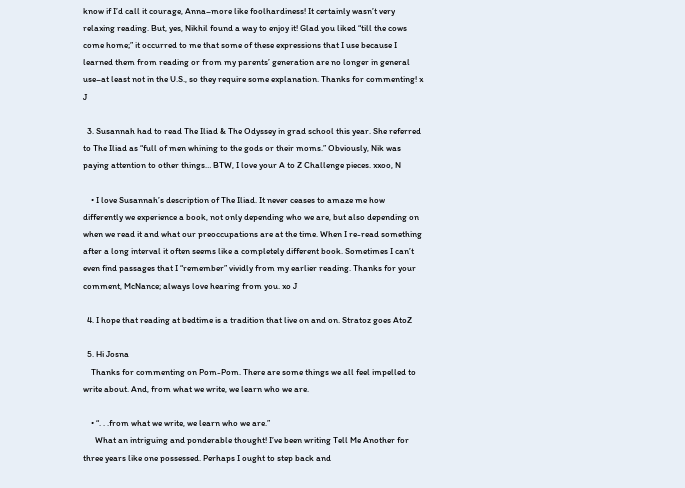know if I’d call it courage, Anna–more like foolhardiness! It certainly wasn’t very relaxing reading. But, yes, Nikhil found a way to enjoy it! Glad you liked “till the cows come home;” it occurred to me that some of these expressions that I use because I learned them from reading or from my parents’ generation are no longer in general use–at least not in the U.S., so they require some explanation. Thanks for commenting! x J

  3. Susannah had to read The Iliad & The Odyssey in grad school this year. She referred to The Iliad as “full of men whining to the gods or their moms.” Obviously, Nik was paying attention to other things… BTW, I love your A to Z Challenge pieces. xxoo, N

    • I love Susannah’s description of The Iliad. It never ceases to amaze me how differently we experience a book, not only depending who we are, but also depending on when we read it and what our preoccupations are at the time. When I re-read something after a long interval it often seems like a completely different book. Sometimes I can’t even find passages that I “remember” vividly from my earlier reading. Thanks for your comment, McNance; always love hearing from you. xo J

  4. I hope that reading at bedtime is a tradition that live on and on. Stratoz goes AtoZ

  5. Hi Josna
    Thanks for commenting on Pom-Pom. There are some things we all feel impelled to write about. And, from what we write, we learn who we are.

    • “. . .from what we write, we learn who we are.”
      What an intriguing and ponderable thought! I’ve been writing Tell Me Another for three years like one possessed. Perhaps I ought to step back and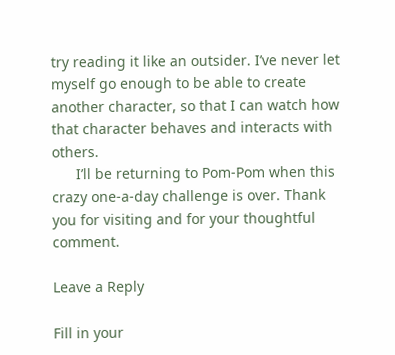try reading it like an outsider. I’ve never let myself go enough to be able to create another character, so that I can watch how that character behaves and interacts with others.
      I’ll be returning to Pom-Pom when this crazy one-a-day challenge is over. Thank you for visiting and for your thoughtful comment.

Leave a Reply

Fill in your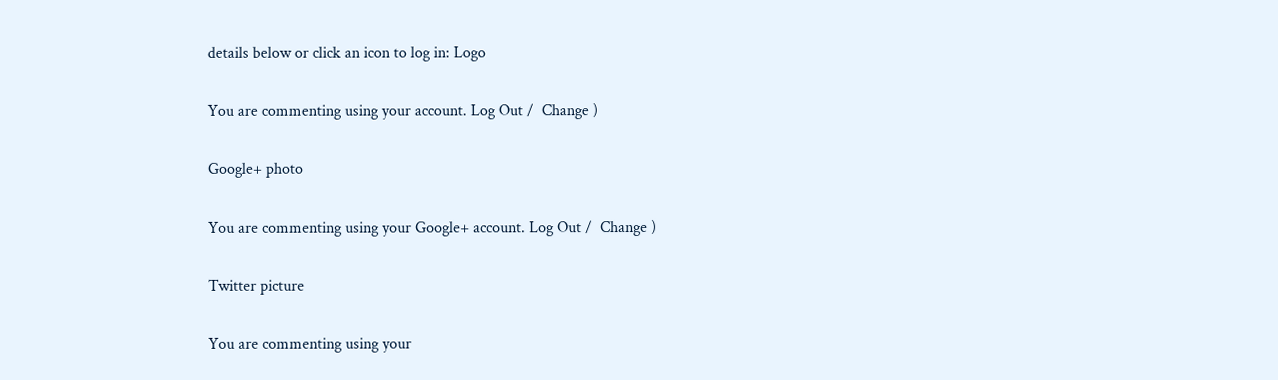details below or click an icon to log in: Logo

You are commenting using your account. Log Out /  Change )

Google+ photo

You are commenting using your Google+ account. Log Out /  Change )

Twitter picture

You are commenting using your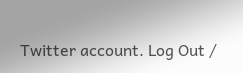Twitter account. Log Out /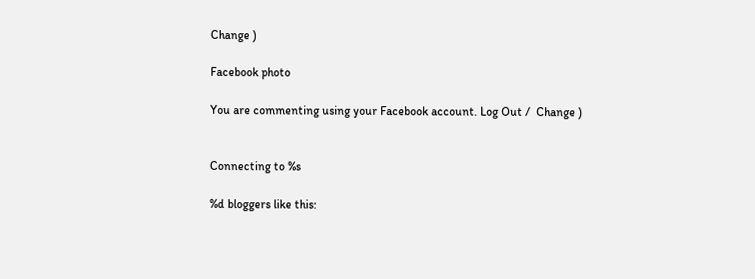Change )

Facebook photo

You are commenting using your Facebook account. Log Out /  Change )


Connecting to %s

%d bloggers like this: